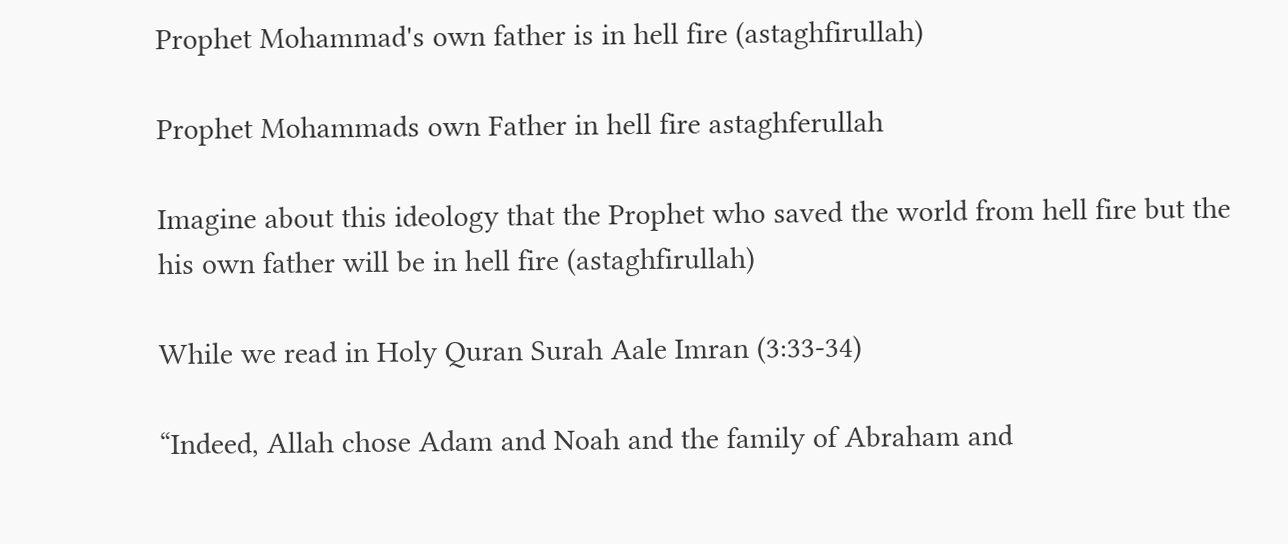Prophet Mohammad's own father is in hell fire (astaghfirullah)

Prophet Mohammads own Father in hell fire astaghferullah

Imagine about this ideology that the Prophet who saved the world from hell fire but the his own father will be in hell fire (astaghfirullah)

While we read in Holy Quran Surah Aale Imran (3:33-34)

“Indeed, Allah chose Adam and Noah and the family of Abraham and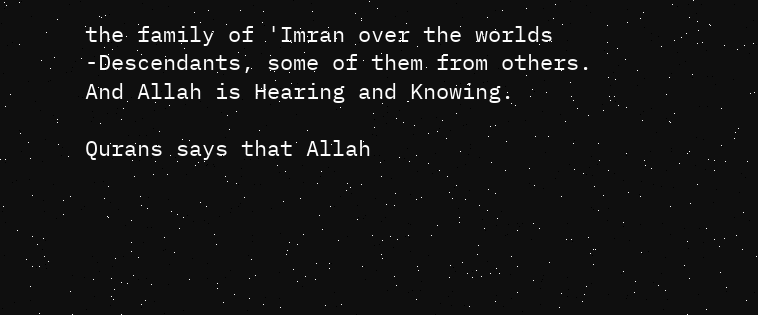the family of 'Imran over the worlds -Descendants, some of them from others. And Allah is Hearing and Knowing.

Qurans says that Allah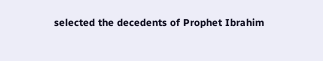selected the decedents of Prophet Ibrahim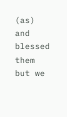(as) and blessed them but we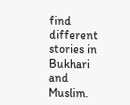find different stories in Bukhari and Muslim.